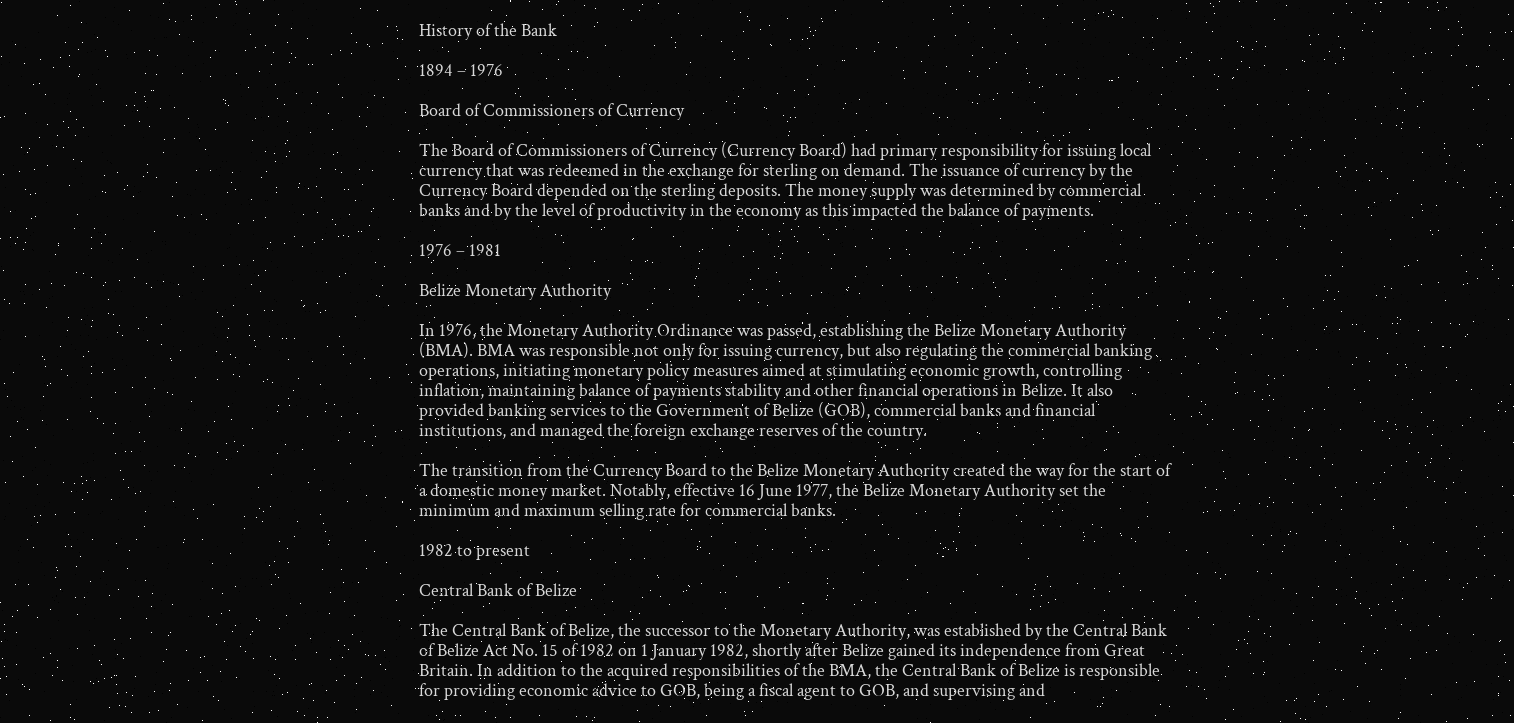History of the Bank

1894 – 1976

Board of Commissioners of Currency

The Board of Commissioners of Currency (Currency Board) had primary responsibility for issuing local currency that was redeemed in the exchange for sterling on demand. The issuance of currency by the Currency Board depended on the sterling deposits. The money supply was determined by commercial banks and by the level of productivity in the economy as this impacted the balance of payments.

1976 – 1981

Belize Monetary Authority

In 1976, the Monetary Authority Ordinance was passed, establishing the Belize Monetary Authority (BMA). BMA was responsible not only for issuing currency, but also regulating the commercial banking operations, initiating monetary policy measures aimed at stimulating economic growth, controlling inflation, maintaining balance of payments stability and other financial operations in Belize. It also provided banking services to the Government of Belize (GOB), commercial banks and financial institutions, and managed the foreign exchange reserves of the country.

The transition from the Currency Board to the Belize Monetary Authority created the way for the start of a domestic money market. Notably, effective 16 June 1977, the Belize Monetary Authority set the minimum and maximum selling rate for commercial banks.

1982 to present

Central Bank of Belize

The Central Bank of Belize, the successor to the Monetary Authority, was established by the Central Bank of Belize Act No. 15 of 1982 on 1 January 1982, shortly after Belize gained its independence from Great Britain. In addition to the acquired responsibilities of the BMA, the Central Bank of Belize is responsible for providing economic advice to GOB, being a fiscal agent to GOB, and supervising and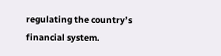regulating the country’s financial system.